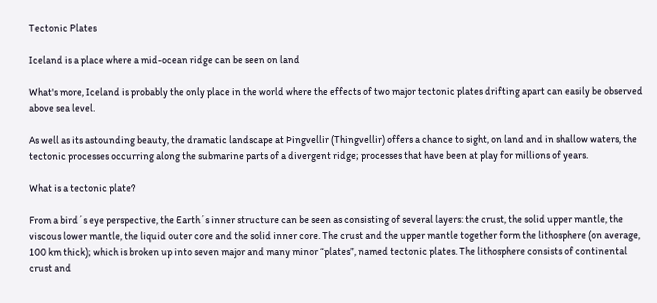Tectonic Plates

Iceland is a place where a mid-ocean ridge can be seen on land

What's more, Iceland is probably the only place in the world where the effects of two major tectonic plates drifting apart can easily be observed above sea level.

As well as its astounding beauty, the dramatic landscape at Þingvellir (Thingvellir) offers a chance to sight, on land and in shallow waters, the tectonic processes occurring along the submarine parts of a divergent ridge; processes that have been at play for millions of years.

What is a tectonic plate?

From a bird´s eye perspective, the Earth´s inner structure can be seen as consisting of several layers: the crust, the solid upper mantle, the viscous lower mantle, the liquid outer core and the solid inner core. The crust and the upper mantle together form the lithosphere (on average, 100 km thick); which is broken up into seven major and many minor “plates”, named tectonic plates. The lithosphere consists of continental crust and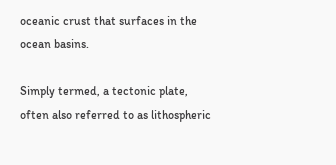oceanic crust that surfaces in the ocean basins.

Simply termed, a tectonic plate, often also referred to as lithospheric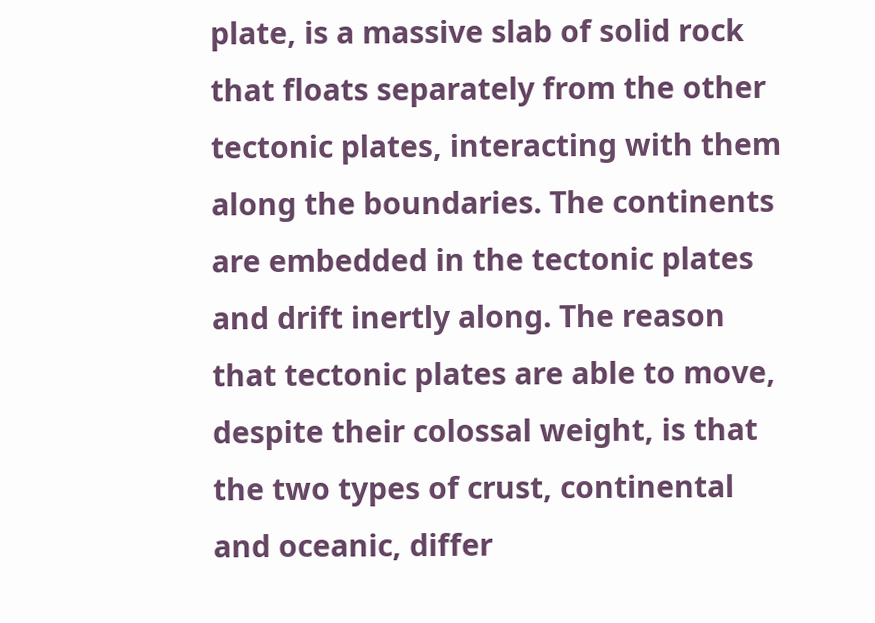plate, is a massive slab of solid rock that floats separately from the other tectonic plates, interacting with them along the boundaries. The continents are embedded in the tectonic plates and drift inertly along. The reason that tectonic plates are able to move, despite their colossal weight, is that the two types of crust, continental and oceanic, differ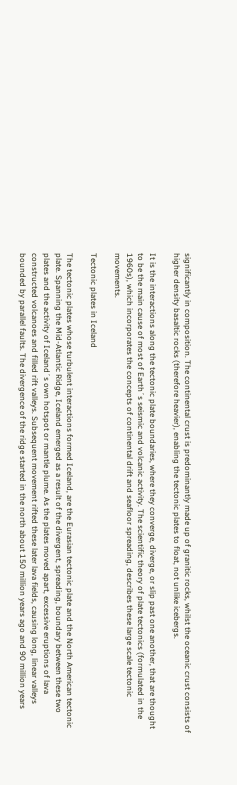significantly in composition. The continental crust is predominantly made up of granitic rocks, whilst the oceanic crust consists of higher density basaltic rocks (therefore heavier), enabling the tectonic plates to float, not unlike icebergs.

It is the interactions along the tectonic plate boundaries, where they converge, diverge, or slip past one another, that are thought to be the main cause of most of Earth´s seismic and volcanic activity. The scientific theory of plate tectonics (formulated in the 1960s), which incorporates the concepts of continental drift and seafloor spreading, describes these large scale tectonic movements.

Tectonic plates in Iceland

The tectonic plates whose turbulent interactions formed Iceland, are the Eurasian tectonic plate and the North American tectonic plate. Spanning the Mid-Atlantic Ridge, Iceland emerged as a result of the divergent, spreading, boundary between these two plates and the activity of Iceland´s own hotspot or mantle plume. As the plates moved apart, excessive eruptions of lava constructed volcanoes and filled rift valleys. Subsequent movement rifted these later lava fields, causing long, linear valleys bounded by parallel faults. The divergence of the ridge started in the north about 150 million years ago and 90 million years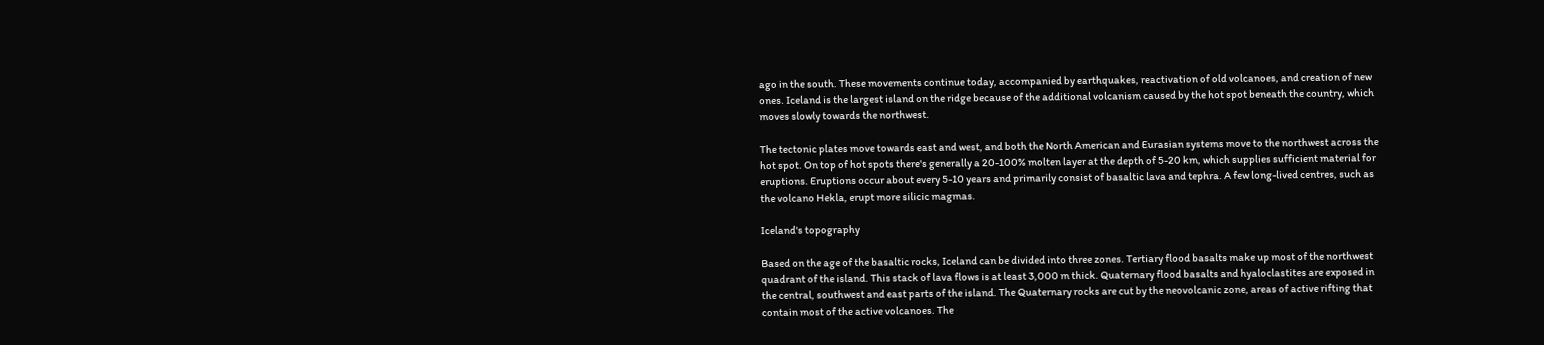ago in the south. These movements continue today, accompanied by earthquakes, reactivation of old volcanoes, and creation of new ones. Iceland is the largest island on the ridge because of the additional volcanism caused by the hot spot beneath the country, which moves slowly towards the northwest.

The tectonic plates move towards east and west, and both the North American and Eurasian systems move to the northwest across the hot spot. On top of hot spots there's generally a 20-100% molten layer at the depth of 5-20 km, which supplies sufficient material for eruptions. Eruptions occur about every 5-10 years and primarily consist of basaltic lava and tephra. A few long-lived centres, such as the volcano Hekla, erupt more silicic magmas.

Iceland's topography

Based on the age of the basaltic rocks, Iceland can be divided into three zones. Tertiary flood basalts make up most of the northwest quadrant of the island. This stack of lava flows is at least 3,000 m thick. Quaternary flood basalts and hyaloclastites are exposed in the central, southwest and east parts of the island. The Quaternary rocks are cut by the neovolcanic zone, areas of active rifting that contain most of the active volcanoes. The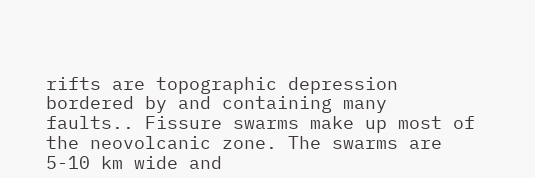rifts are topographic depression bordered by and containing many faults.. Fissure swarms make up most of the neovolcanic zone. The swarms are 5-10 km wide and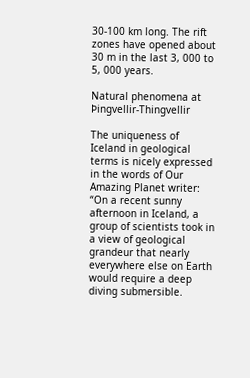30-100 km long. The rift zones have opened about 30 m in the last 3, 000 to 5, 000 years.

Natural phenomena at Þingvellir-Thingvellir

The uniqueness of Iceland in geological terms is nicely expressed in the words of Our Amazing Planet writer: “On a recent sunny afternoon in Iceland, a group of scientists took in a view of geological grandeur that nearly everywhere else on Earth would require a deep diving submersible.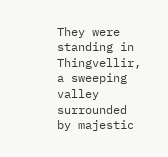They were standing in Thingvellir, a sweeping valley surrounded by majestic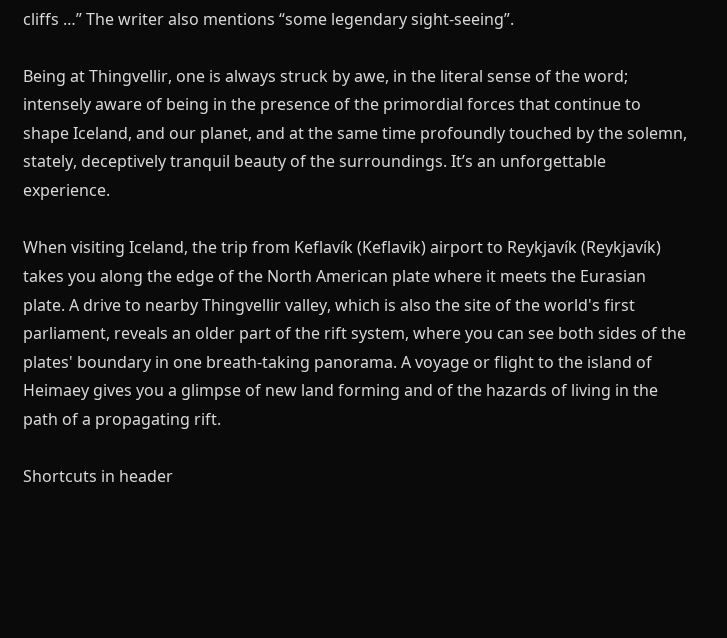cliffs …” The writer also mentions “some legendary sight-seeing”.

Being at Thingvellir, one is always struck by awe, in the literal sense of the word; intensely aware of being in the presence of the primordial forces that continue to shape Iceland, and our planet, and at the same time profoundly touched by the solemn, stately, deceptively tranquil beauty of the surroundings. It’s an unforgettable experience.

When visiting Iceland, the trip from Keflavík (Keflavik) airport to Reykjavík (Reykjavík) takes you along the edge of the North American plate where it meets the Eurasian plate. A drive to nearby Thingvellir valley, which is also the site of the world's first parliament, reveals an older part of the rift system, where you can see both sides of the plates' boundary in one breath-taking panorama. A voyage or flight to the island of Heimaey gives you a glimpse of new land forming and of the hazards of living in the path of a propagating rift.

Shortcuts in header